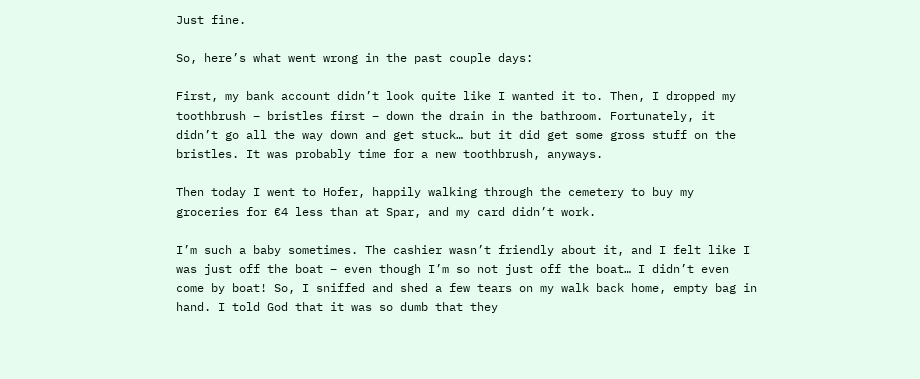Just fine.

So, here’s what went wrong in the past couple days:

First, my bank account didn’t look quite like I wanted it to. Then, I dropped my toothbrush – bristles first – down the drain in the bathroom. Fortunately, it didn’t go all the way down and get stuck… but it did get some gross stuff on the bristles. It was probably time for a new toothbrush, anyways.

Then today I went to Hofer, happily walking through the cemetery to buy my groceries for €4 less than at Spar, and my card didn’t work.

I’m such a baby sometimes. The cashier wasn’t friendly about it, and I felt like I was just off the boat – even though I’m so not just off the boat… I didn’t even come by boat! So, I sniffed and shed a few tears on my walk back home, empty bag in hand. I told God that it was so dumb that they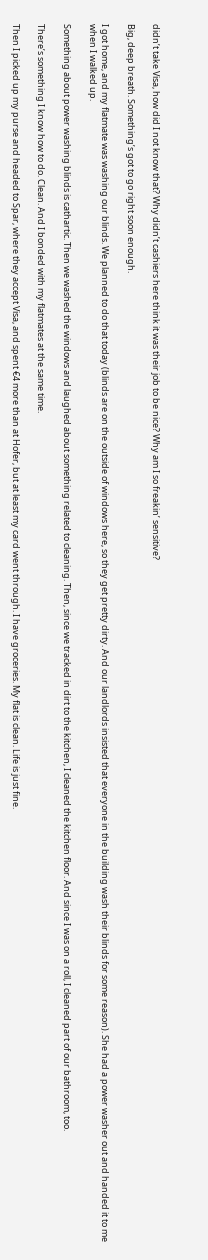didn’t take Visa, how did I not know that? Why didn’t cashiers here think it was their job to be nice? Why am I so freakin’ sensitive?

Big, deep breath. Something’s got to go right soon enough.

I got home, and my flatmate was washing our blinds. We planned to do that today (blinds are on the outside of windows here, so they get pretty dirty. And our landlords insisted that everyone in the building wash their blinds for some reason). She had a power washer out and handed it to me when I walked up.

Something about power washing blinds is cathartic. Then we washed the windows and laughed about something related to cleaning. Then, since we tracked in dirt to the kitchen, I cleaned the kitchen floor. And since I was on a roll, I cleaned part of our bathroom, too.

There’s something I know how to do. Clean. And I bonded with my flatmates at the same time.

Then I picked up my purse and headed to Spar, where they accept Visa, and spent €4 more than at Hofer, but at least my card went through. I have groceries. My flat is clean. Life is just fine.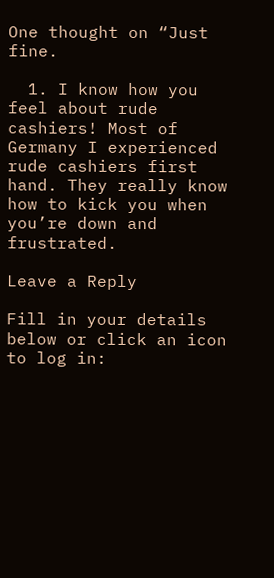One thought on “Just fine.

  1. I know how you feel about rude cashiers! Most of Germany I experienced rude cashiers first hand. They really know how to kick you when you’re down and frustrated.

Leave a Reply

Fill in your details below or click an icon to log in: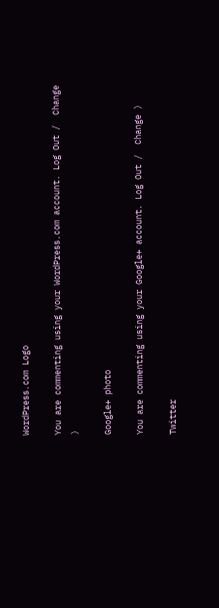WordPress.com Logo

You are commenting using your WordPress.com account. Log Out /  Change )

Google+ photo

You are commenting using your Google+ account. Log Out /  Change )

Twitter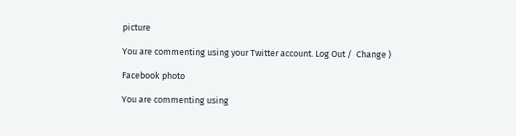picture

You are commenting using your Twitter account. Log Out /  Change )

Facebook photo

You are commenting using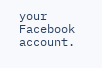your Facebook account.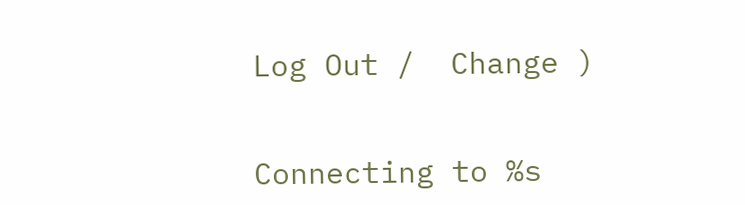Log Out /  Change )


Connecting to %s